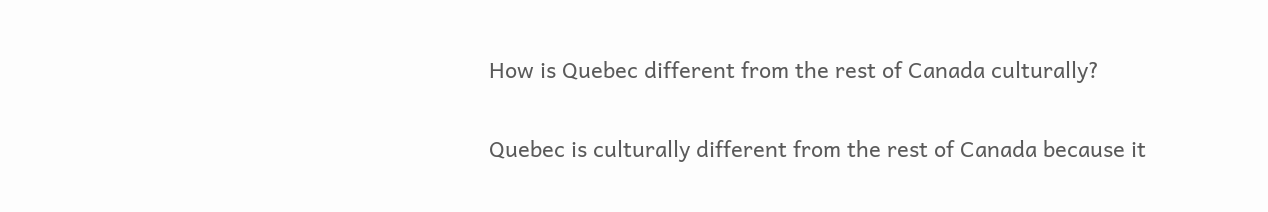How is Quebec different from the rest of Canada culturally?

Quebec is culturally different from the rest of Canada because it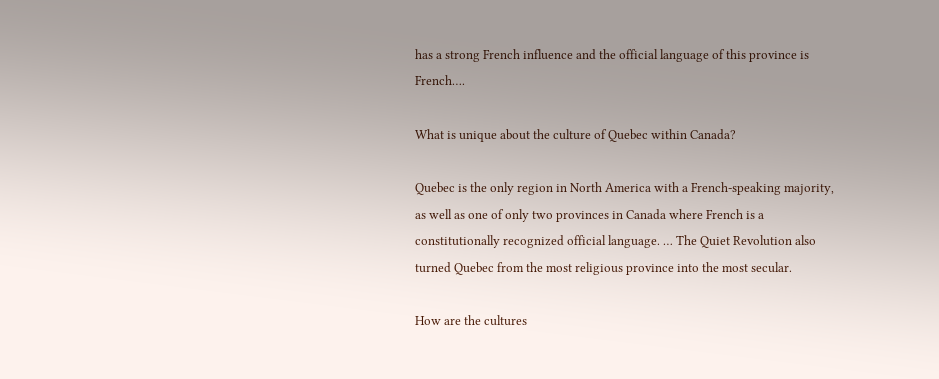has a strong French influence and the official language of this province is French….

What is unique about the culture of Quebec within Canada?

Quebec is the only region in North America with a French-speaking majority, as well as one of only two provinces in Canada where French is a constitutionally recognized official language. … The Quiet Revolution also turned Quebec from the most religious province into the most secular.

How are the cultures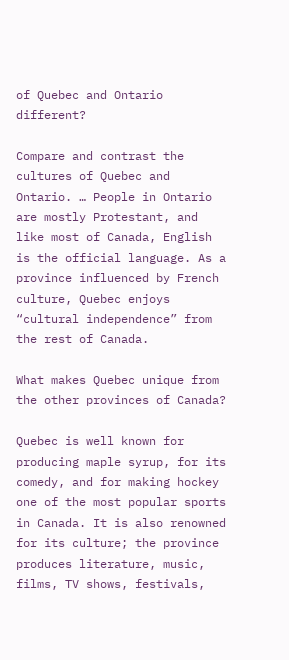of Quebec and Ontario different?

Compare and contrast the cultures of Quebec and Ontario. … People in Ontario are mostly Protestant, and like most of Canada, English is the official language. As a province influenced by French culture, Quebec enjoys “cultural independence” from the rest of Canada.

What makes Quebec unique from the other provinces of Canada?

Quebec is well known for producing maple syrup, for its comedy, and for making hockey one of the most popular sports in Canada. It is also renowned for its culture; the province produces literature, music, films, TV shows, festivals,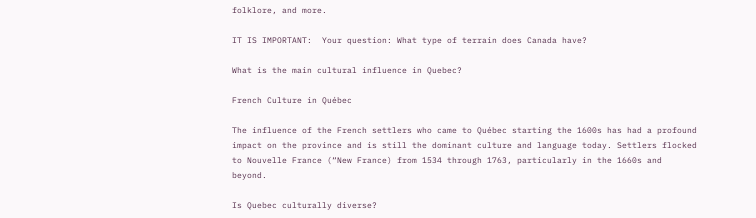folklore, and more.

IT IS IMPORTANT:  Your question: What type of terrain does Canada have?

What is the main cultural influence in Quebec?

French Culture in Québec

The influence of the French settlers who came to Québec starting the 1600s has had a profound impact on the province and is still the dominant culture and language today. Settlers flocked to Nouvelle France (“New France) from 1534 through 1763, particularly in the 1660s and beyond.

Is Quebec culturally diverse?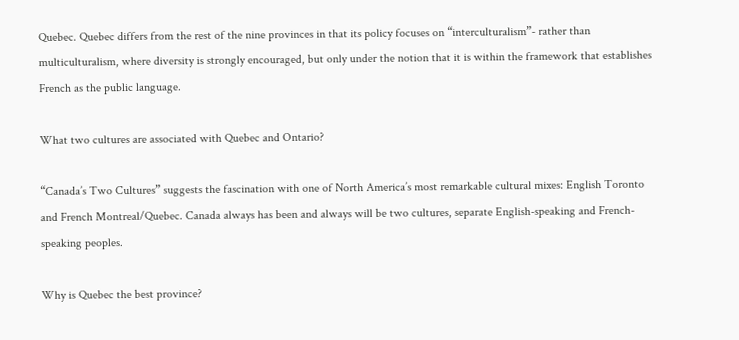Quebec. Quebec differs from the rest of the nine provinces in that its policy focuses on “interculturalism”- rather than multiculturalism, where diversity is strongly encouraged, but only under the notion that it is within the framework that establishes French as the public language.

What two cultures are associated with Quebec and Ontario?

“Canada’s Two Cultures” suggests the fascination with one of North America’s most remarkable cultural mixes: English Toronto and French Montreal/Quebec. Canada always has been and always will be two cultures, separate English-speaking and French-speaking peoples.

Why is Quebec the best province?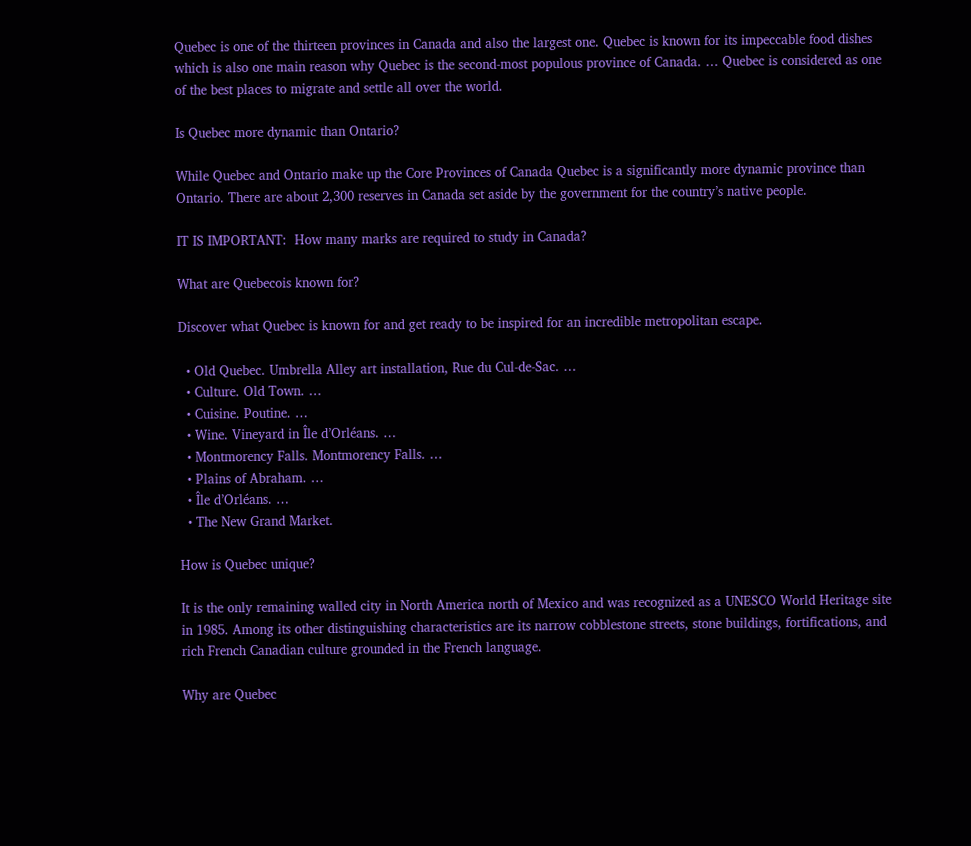Quebec is one of the thirteen provinces in Canada and also the largest one. Quebec is known for its impeccable food dishes which is also one main reason why Quebec is the second-most populous province of Canada. … Quebec is considered as one of the best places to migrate and settle all over the world.

Is Quebec more dynamic than Ontario?

While Quebec and Ontario make up the Core Provinces of Canada Quebec is a significantly more dynamic province than Ontario. There are about 2,300 reserves in Canada set aside by the government for the country’s native people.

IT IS IMPORTANT:  How many marks are required to study in Canada?

What are Quebecois known for?

Discover what Quebec is known for and get ready to be inspired for an incredible metropolitan escape.

  • Old Quebec. Umbrella Alley art installation, Rue du Cul-de-Sac. …
  • Culture. Old Town. …
  • Cuisine. Poutine. …
  • Wine. Vineyard in Île d’Orléans. …
  • Montmorency Falls. Montmorency Falls. …
  • Plains of Abraham. …
  • Île d’Orléans. …
  • The New Grand Market.

How is Quebec unique?

It is the only remaining walled city in North America north of Mexico and was recognized as a UNESCO World Heritage site in 1985. Among its other distinguishing characteristics are its narrow cobblestone streets, stone buildings, fortifications, and rich French Canadian culture grounded in the French language.

Why are Quebec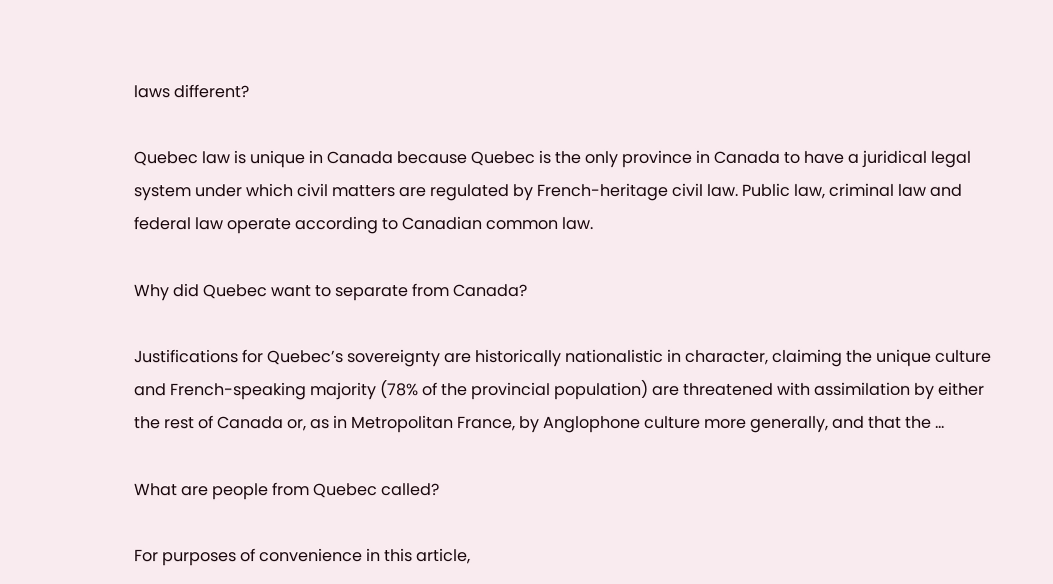laws different?

Quebec law is unique in Canada because Quebec is the only province in Canada to have a juridical legal system under which civil matters are regulated by French-heritage civil law. Public law, criminal law and federal law operate according to Canadian common law.

Why did Quebec want to separate from Canada?

Justifications for Quebec’s sovereignty are historically nationalistic in character, claiming the unique culture and French-speaking majority (78% of the provincial population) are threatened with assimilation by either the rest of Canada or, as in Metropolitan France, by Anglophone culture more generally, and that the …

What are people from Quebec called?

For purposes of convenience in this article,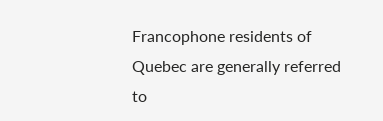Francophone residents of Quebec are generally referred to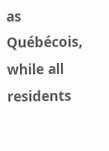as Québécois, while all residents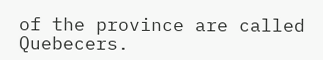of the province are called Quebecers.